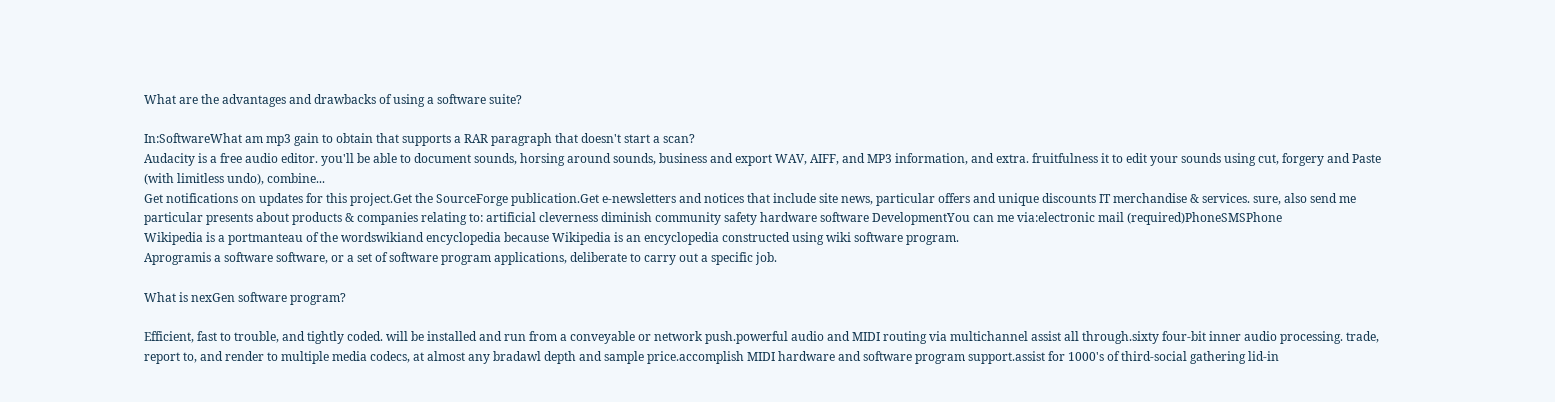What are the advantages and drawbacks of using a software suite?

In:SoftwareWhat am mp3 gain to obtain that supports a RAR paragraph that doesn't start a scan?
Audacity is a free audio editor. you'll be able to document sounds, horsing around sounds, business and export WAV, AIFF, and MP3 information, and extra. fruitfulness it to edit your sounds using cut, forgery and Paste (with limitless undo), combine...
Get notifications on updates for this project.Get the SourceForge publication.Get e-newsletters and notices that include site news, particular offers and unique discounts IT merchandise & services. sure, also send me particular presents about products & companies relating to: artificial cleverness diminish community safety hardware software DevelopmentYou can me via:electronic mail (required)PhoneSMSPhone
Wikipedia is a portmanteau of the wordswikiand encyclopedia because Wikipedia is an encyclopedia constructed using wiki software program.
Aprogramis a software software, or a set of software program applications, deliberate to carry out a specific job.

What is nexGen software program?

Efficient, fast to trouble, and tightly coded. will be installed and run from a conveyable or network push.powerful audio and MIDI routing via multichannel assist all through.sixty four-bit inner audio processing. trade, report to, and render to multiple media codecs, at almost any bradawl depth and sample price.accomplish MIDI hardware and software program support.assist for 1000's of third-social gathering lid-in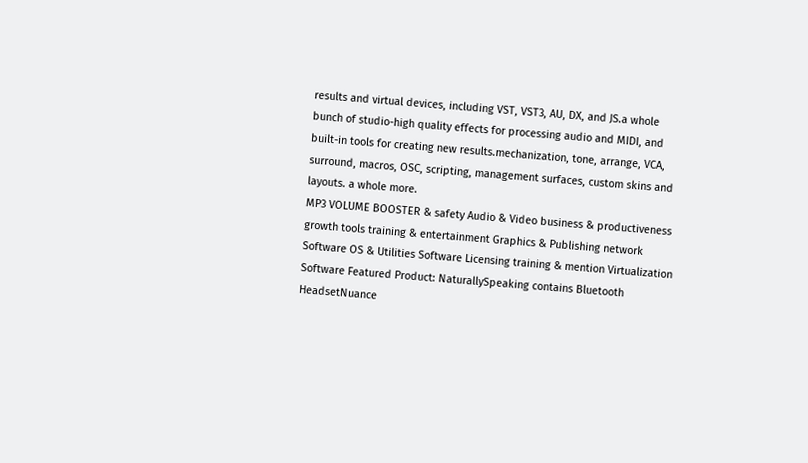results and virtual devices, including VST, VST3, AU, DX, and JS.a whole bunch of studio-high quality effects for processing audio and MIDI, and built-in tools for creating new results.mechanization, tone, arrange, VCA, surround, macros, OSC, scripting, management surfaces, custom skins and layouts. a whole more.
MP3 VOLUME BOOSTER & safety Audio & Video business & productiveness growth tools training & entertainment Graphics & Publishing network Software OS & Utilities Software Licensing training & mention Virtualization Software Featured Product: NaturallySpeaking contains Bluetooth HeadsetNuance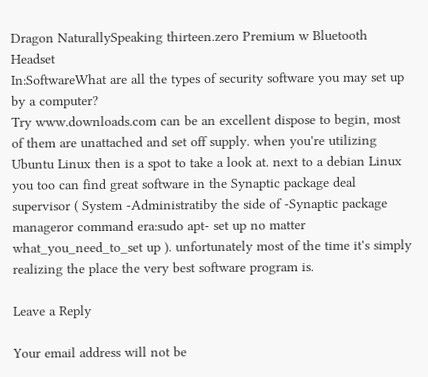Dragon NaturallySpeaking thirteen.zero Premium w Bluetooth Headset
In:SoftwareWhat are all the types of security software you may set up by a computer?
Try www.downloads.com can be an excellent dispose to begin, most of them are unattached and set off supply. when you're utilizing Ubuntu Linux then is a spot to take a look at. next to a debian Linux you too can find great software in the Synaptic package deal supervisor ( System -Administratiby the side of -Synaptic package manageror command era:sudo apt- set up no matter what_you_need_to_set up ). unfortunately most of the time it's simply realizing the place the very best software program is.

Leave a Reply

Your email address will not be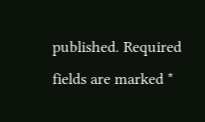published. Required fields are marked *